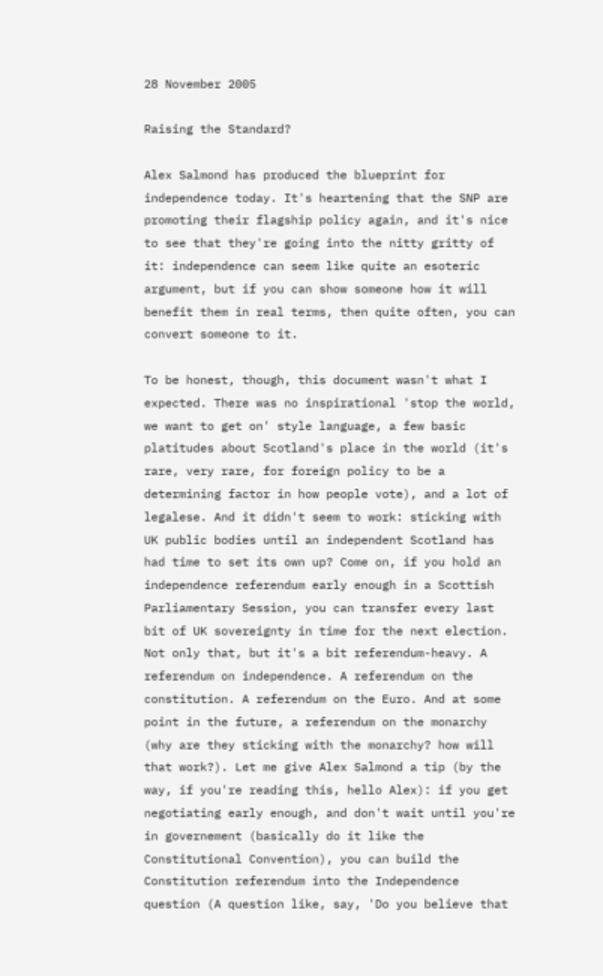28 November 2005

Raising the Standard?

Alex Salmond has produced the blueprint for independence today. It's heartening that the SNP are promoting their flagship policy again, and it's nice to see that they're going into the nitty gritty of it: independence can seem like quite an esoteric argument, but if you can show someone how it will benefit them in real terms, then quite often, you can convert someone to it.

To be honest, though, this document wasn't what I expected. There was no inspirational 'stop the world, we want to get on' style language, a few basic platitudes about Scotland's place in the world (it's rare, very rare, for foreign policy to be a determining factor in how people vote), and a lot of legalese. And it didn't seem to work: sticking with UK public bodies until an independent Scotland has had time to set its own up? Come on, if you hold an independence referendum early enough in a Scottish Parliamentary Session, you can transfer every last bit of UK sovereignty in time for the next election. Not only that, but it's a bit referendum-heavy. A referendum on independence. A referendum on the constitution. A referendum on the Euro. And at some point in the future, a referendum on the monarchy (why are they sticking with the monarchy? how will that work?). Let me give Alex Salmond a tip (by the way, if you're reading this, hello Alex): if you get negotiating early enough, and don't wait until you're in governement (basically do it like the Constitutional Convention), you can build the Constitution referendum into the Independence question (A question like, say, 'Do you believe that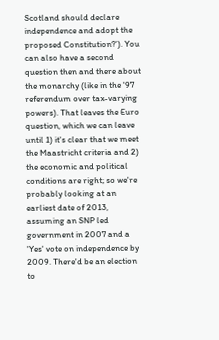Scotland should declare independence and adopt the proposed Constitution?'). You can also have a second question then and there about the monarchy (like in the '97 referendum over tax-varying powers). That leaves the Euro question, which we can leave until 1) it's clear that we meet the Maastricht criteria and 2) the economic and political conditions are right; so we're probably looking at an earliest date of 2013, assuming an SNP led government in 2007 and a 'Yes' vote on independence by 2009. There'd be an election to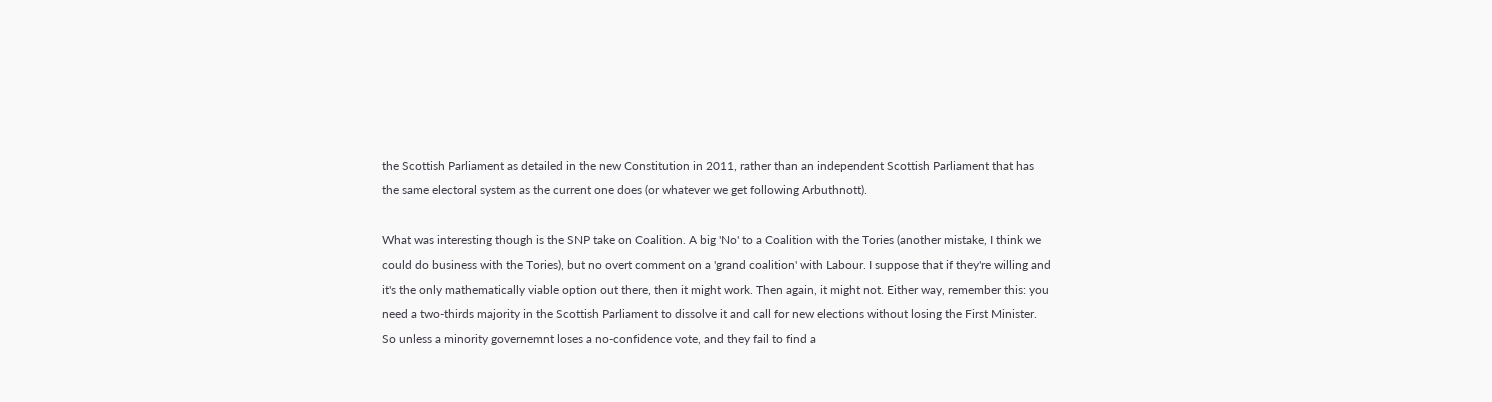the Scottish Parliament as detailed in the new Constitution in 2011, rather than an independent Scottish Parliament that has the same electoral system as the current one does (or whatever we get following Arbuthnott).

What was interesting though is the SNP take on Coalition. A big 'No' to a Coalition with the Tories (another mistake, I think we could do business with the Tories), but no overt comment on a 'grand coalition' with Labour. I suppose that if they're willing and it's the only mathematically viable option out there, then it might work. Then again, it might not. Either way, remember this: you need a two-thirds majority in the Scottish Parliament to dissolve it and call for new elections without losing the First Minister. So unless a minority governemnt loses a no-confidence vote, and they fail to find a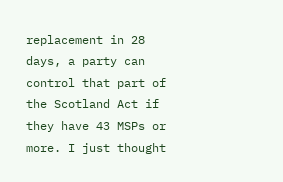replacement in 28 days, a party can control that part of the Scotland Act if they have 43 MSPs or more. I just thought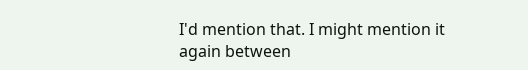I'd mention that. I might mention it again between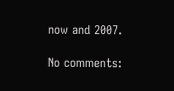now and 2007.

No comments: